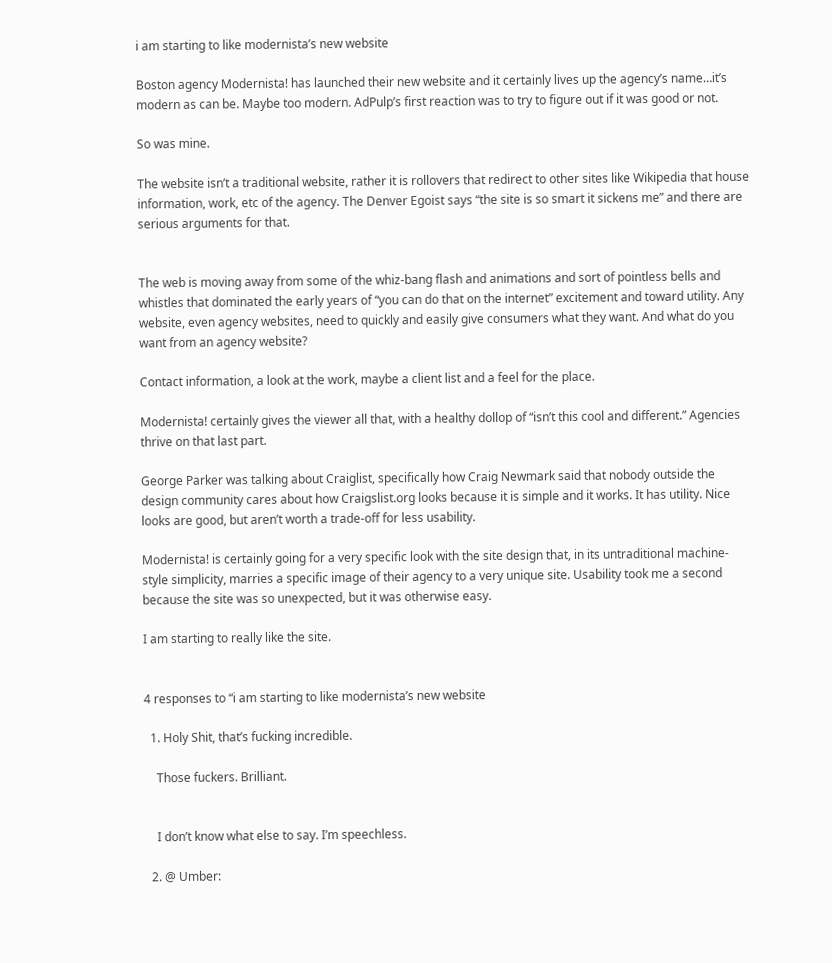i am starting to like modernista’s new website

Boston agency Modernista! has launched their new website and it certainly lives up the agency’s name…it’s modern as can be. Maybe too modern. AdPulp’s first reaction was to try to figure out if it was good or not.

So was mine.

The website isn’t a traditional website, rather it is rollovers that redirect to other sites like Wikipedia that house information, work, etc of the agency. The Denver Egoist says “the site is so smart it sickens me” and there are serious arguments for that.


The web is moving away from some of the whiz-bang flash and animations and sort of pointless bells and whistles that dominated the early years of “you can do that on the internet” excitement and toward utility. Any website, even agency websites, need to quickly and easily give consumers what they want. And what do you want from an agency website?

Contact information, a look at the work, maybe a client list and a feel for the place.

Modernista! certainly gives the viewer all that, with a healthy dollop of “isn’t this cool and different.” Agencies thrive on that last part.

George Parker was talking about Craiglist, specifically how Craig Newmark said that nobody outside the design community cares about how Craigslist.org looks because it is simple and it works. It has utility. Nice looks are good, but aren’t worth a trade-off for less usability.

Modernista! is certainly going for a very specific look with the site design that, in its untraditional machine-style simplicity, marries a specific image of their agency to a very unique site. Usability took me a second because the site was so unexpected, but it was otherwise easy.

I am starting to really like the site.


4 responses to “i am starting to like modernista’s new website

  1. Holy Shit, that’s fucking incredible.

    Those fuckers. Brilliant.


    I don’t know what else to say. I’m speechless.

  2. @ Umber: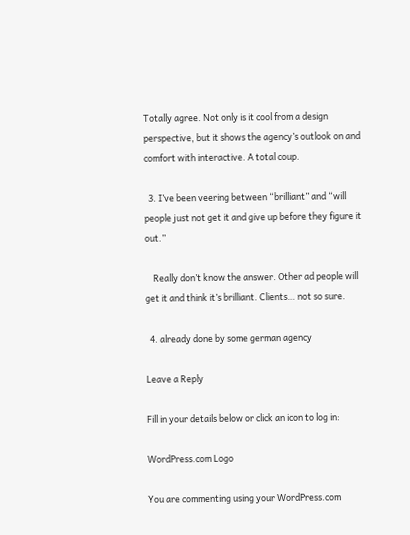Totally agree. Not only is it cool from a design perspective, but it shows the agency’s outlook on and comfort with interactive. A total coup.

  3. I’ve been veering between “brilliant” and “will people just not get it and give up before they figure it out.”

    Really don’t know the answer. Other ad people will get it and think it’s brilliant. Clients… not so sure.

  4. already done by some german agency

Leave a Reply

Fill in your details below or click an icon to log in:

WordPress.com Logo

You are commenting using your WordPress.com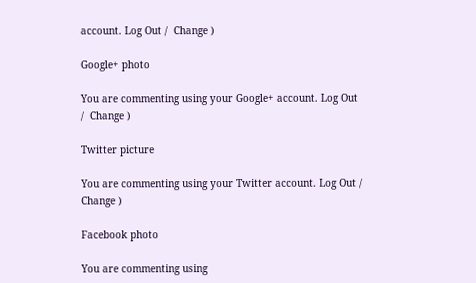account. Log Out /  Change )

Google+ photo

You are commenting using your Google+ account. Log Out /  Change )

Twitter picture

You are commenting using your Twitter account. Log Out /  Change )

Facebook photo

You are commenting using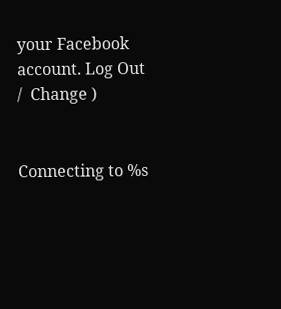your Facebook account. Log Out /  Change )


Connecting to %s